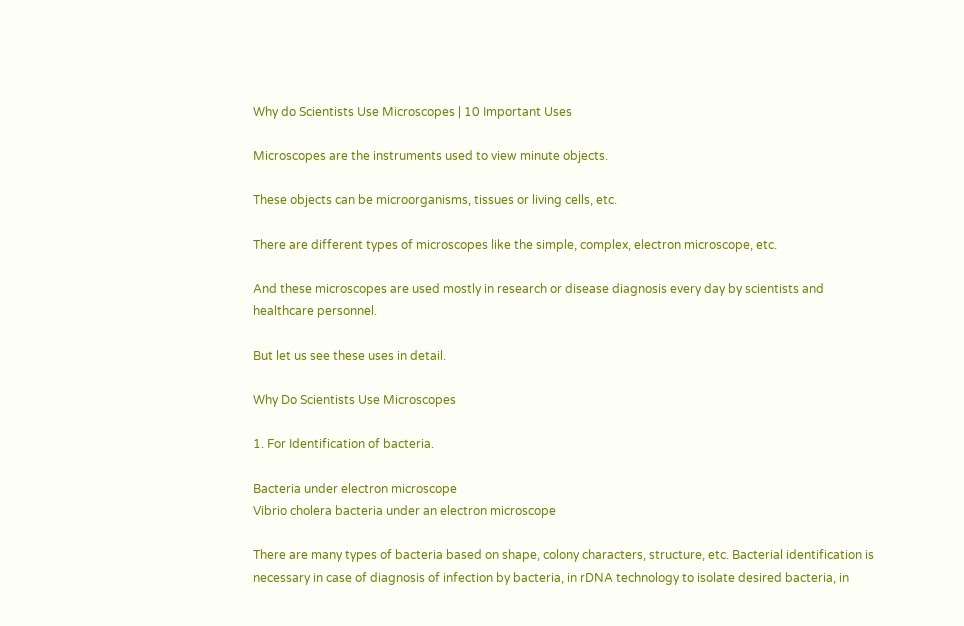Why do Scientists Use Microscopes | 10 Important Uses

Microscopes are the instruments used to view minute objects.

These objects can be microorganisms, tissues or living cells, etc.

There are different types of microscopes like the simple, complex, electron microscope, etc.

And these microscopes are used mostly in research or disease diagnosis every day by scientists and healthcare personnel.

But let us see these uses in detail.

Why Do Scientists Use Microscopes

1. For Identification of bacteria.

Bacteria under electron microscope
Vibrio cholera bacteria under an electron microscope

There are many types of bacteria based on shape, colony characters, structure, etc. Bacterial identification is necessary in case of diagnosis of infection by bacteria, in rDNA technology to isolate desired bacteria, in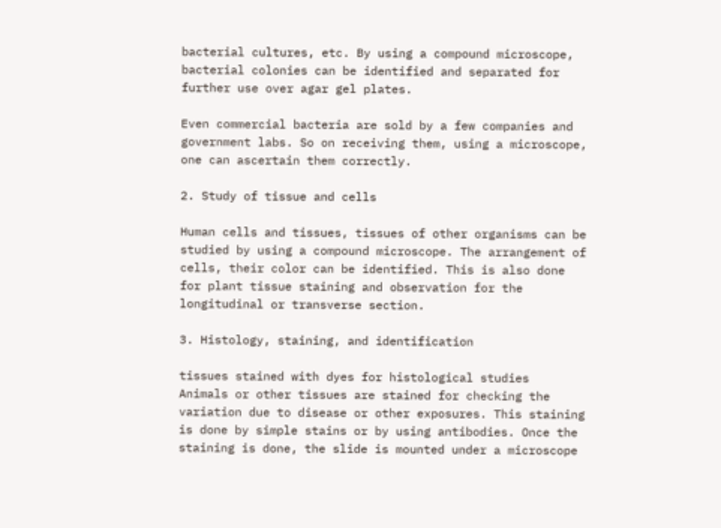bacterial cultures, etc. By using a compound microscope, bacterial colonies can be identified and separated for further use over agar gel plates.

Even commercial bacteria are sold by a few companies and government labs. So on receiving them, using a microscope, one can ascertain them correctly.

2. Study of tissue and cells

Human cells and tissues, tissues of other organisms can be studied by using a compound microscope. The arrangement of cells, their color can be identified. This is also done for plant tissue staining and observation for the longitudinal or transverse section.

3. Histology, staining, and identification

tissues stained with dyes for histological studies
Animals or other tissues are stained for checking the variation due to disease or other exposures. This staining is done by simple stains or by using antibodies. Once the staining is done, the slide is mounted under a microscope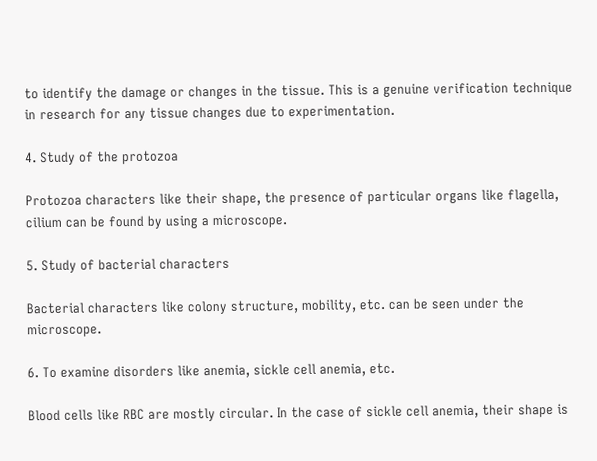to identify the damage or changes in the tissue. This is a genuine verification technique in research for any tissue changes due to experimentation.

4. Study of the protozoa

Protozoa characters like their shape, the presence of particular organs like flagella, cilium can be found by using a microscope.

5. Study of bacterial characters

Bacterial characters like colony structure, mobility, etc. can be seen under the microscope.

6. To examine disorders like anemia, sickle cell anemia, etc.

Blood cells like RBC are mostly circular. In the case of sickle cell anemia, their shape is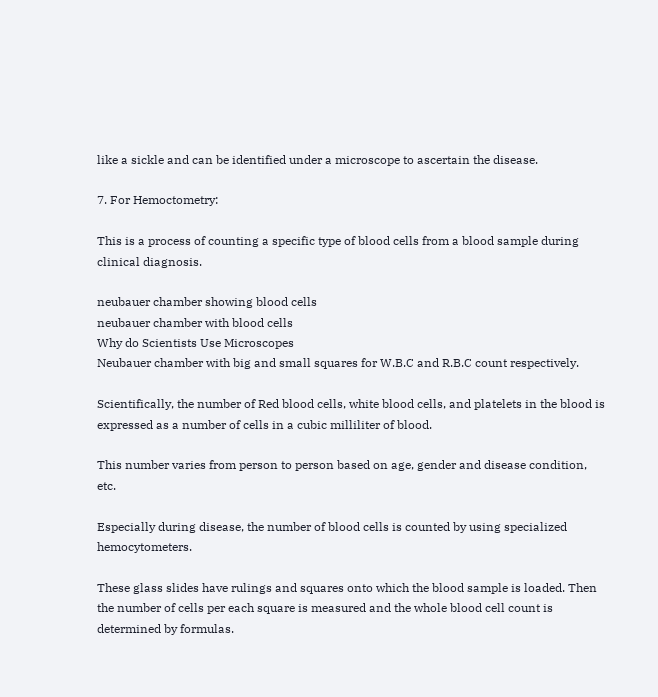like a sickle and can be identified under a microscope to ascertain the disease.

7. For Hemoctometry:

This is a process of counting a specific type of blood cells from a blood sample during clinical diagnosis.

neubauer chamber showing blood cells
neubauer chamber with blood cells
Why do Scientists Use Microscopes
Neubauer chamber with big and small squares for W.B.C and R.B.C count respectively.

Scientifically, the number of Red blood cells, white blood cells, and platelets in the blood is expressed as a number of cells in a cubic milliliter of blood.

This number varies from person to person based on age, gender and disease condition, etc.

Especially during disease, the number of blood cells is counted by using specialized hemocytometers.

These glass slides have rulings and squares onto which the blood sample is loaded. Then the number of cells per each square is measured and the whole blood cell count is determined by formulas.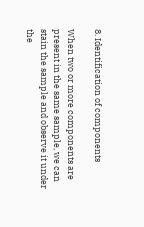8. Identification of components

When two or more components are present in the same sample, we can stain the sample and observe it under the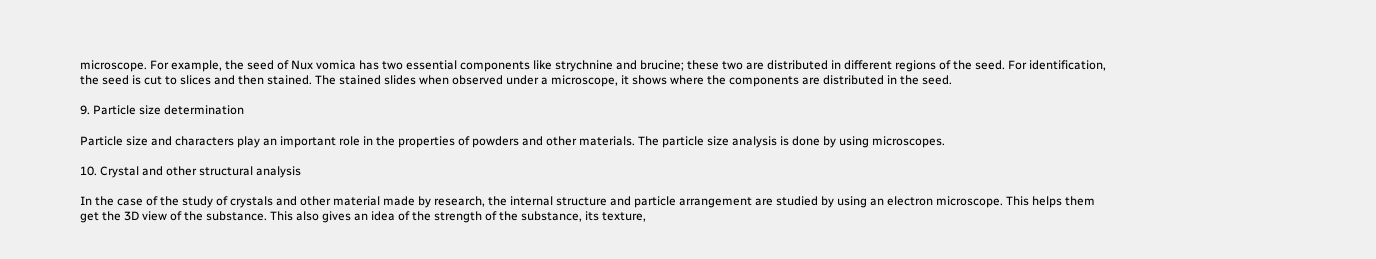microscope. For example, the seed of Nux vomica has two essential components like strychnine and brucine; these two are distributed in different regions of the seed. For identification, the seed is cut to slices and then stained. The stained slides when observed under a microscope, it shows where the components are distributed in the seed.

9. Particle size determination

Particle size and characters play an important role in the properties of powders and other materials. The particle size analysis is done by using microscopes.

10. Crystal and other structural analysis

In the case of the study of crystals and other material made by research, the internal structure and particle arrangement are studied by using an electron microscope. This helps them get the 3D view of the substance. This also gives an idea of the strength of the substance, its texture,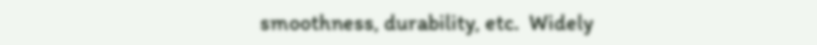smoothness, durability, etc.  Widely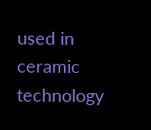used in ceramic technology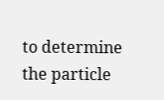to determine the particle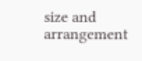size and arrangement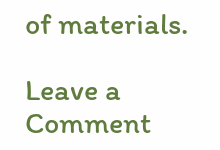of materials.

Leave a Comment